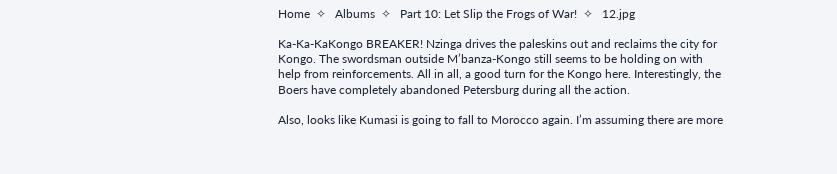Home  ✧   Albums  ✧   Part 10: Let Slip the Frogs of War!  ✧   12.jpg

Ka-Ka-KaKongo BREAKER! Nzinga drives the paleskins out and reclaims the city for Kongo. The swordsman outside M’banza-Kongo still seems to be holding on with help from reinforcements. All in all, a good turn for the Kongo here. Interestingly, the Boers have completely abandoned Petersburg during all the action.

Also, looks like Kumasi is going to fall to Morocco again. I’m assuming there are more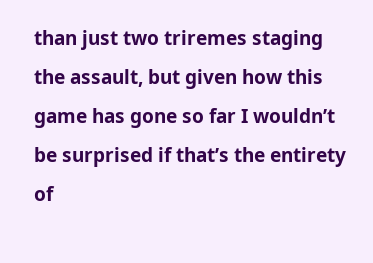than just two triremes staging the assault, but given how this game has gone so far I wouldn’t be surprised if that’s the entirety of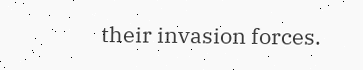their invasion forces.